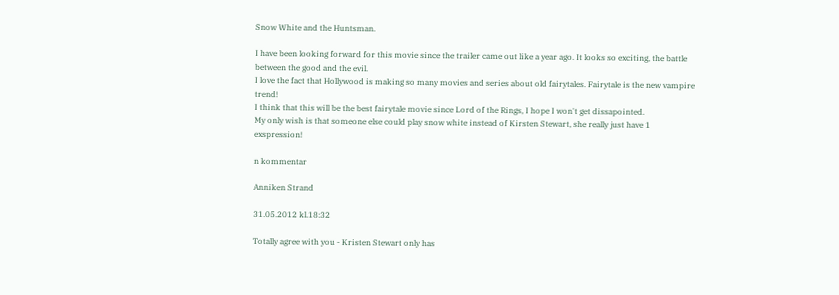Snow White and the Huntsman.

I have been looking forward for this movie since the trailer came out like a year ago. It looks so exciting, the battle between the good and the evil.
I love the fact that Hollywood is making so many movies and series about old fairytales. Fairytale is the new vampire trend!
I think that this will be the best fairytale movie since Lord of the Rings, I hope I won't get dissapointed.
My only wish is that someone else could play snow white instead of Kirsten Stewart, she really just have 1 exspression!

n kommentar

Anniken Strand

31.05.2012 kl.18:32

Totally agree with you - Kristen Stewart only has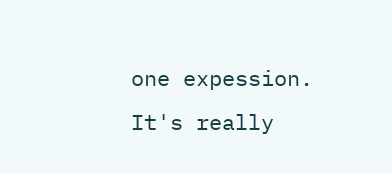one expession. It's really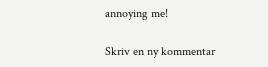annoying me!

Skriv en ny kommentar